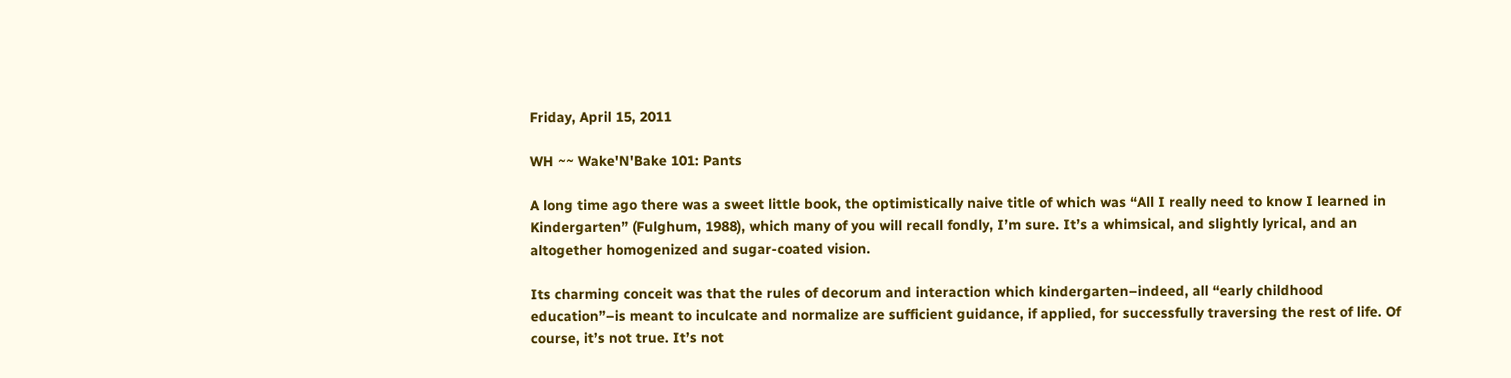Friday, April 15, 2011

WH ~~ Wake'N'Bake 101: Pants

A long time ago there was a sweet little book, the optimistically naive title of which was “All I really need to know I learned in Kindergarten” (Fulghum, 1988), which many of you will recall fondly, I’m sure. It’s a whimsical, and slightly lyrical, and an altogether homogenized and sugar-coated vision.

Its charming conceit was that the rules of decorum and interaction which kindergarten–indeed, all “early childhood education”–is meant to inculcate and normalize are sufficient guidance, if applied, for successfully traversing the rest of life. Of course, it’s not true. It’s not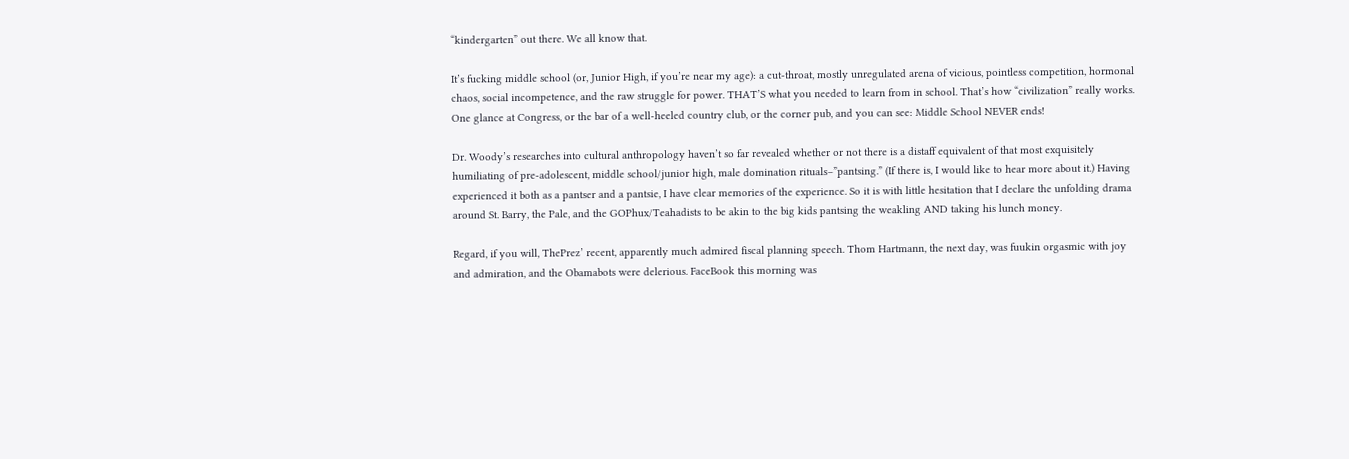“kindergarten” out there. We all know that.

It’s fucking middle school (or, Junior High, if you’re near my age): a cut-throat, mostly unregulated arena of vicious, pointless competition, hormonal chaos, social incompetence, and the raw struggle for power. THAT’S what you needed to learn from in school. That’s how “civilization” really works. One glance at Congress, or the bar of a well-heeled country club, or the corner pub, and you can see: Middle School NEVER ends!

Dr. Woody’s researches into cultural anthropology haven’t so far revealed whether or not there is a distaff equivalent of that most exquisitely humiliating of pre-adolescent, middle school/junior high, male domination rituals–”pantsing.” (If there is, I would like to hear more about it.) Having experienced it both as a pantser and a pantsie, I have clear memories of the experience. So it is with little hesitation that I declare the unfolding drama around St. Barry, the Pale, and the GOPhux/Teahadists to be akin to the big kids pantsing the weakling AND taking his lunch money.

Regard, if you will, ThePrez’ recent, apparently much admired fiscal planning speech. Thom Hartmann, the next day, was fuukin orgasmic with joy and admiration, and the Obamabots were delerious. FaceBook this morning was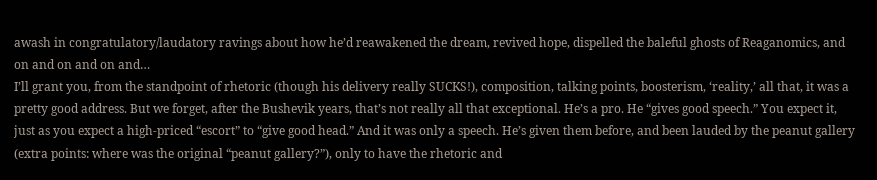awash in congratulatory/laudatory ravings about how he’d reawakened the dream, revived hope, dispelled the baleful ghosts of Reaganomics, and on and on and on and…
I’ll grant you, from the standpoint of rhetoric (though his delivery really SUCKS!), composition, talking points, boosterism, ‘reality,’ all that, it was a pretty good address. But we forget, after the Bushevik years, that’s not really all that exceptional. He’s a pro. He “gives good speech.” You expect it, just as you expect a high-priced “escort” to “give good head.” And it was only a speech. He’s given them before, and been lauded by the peanut gallery (extra points: where was the original “peanut gallery?”), only to have the rhetoric and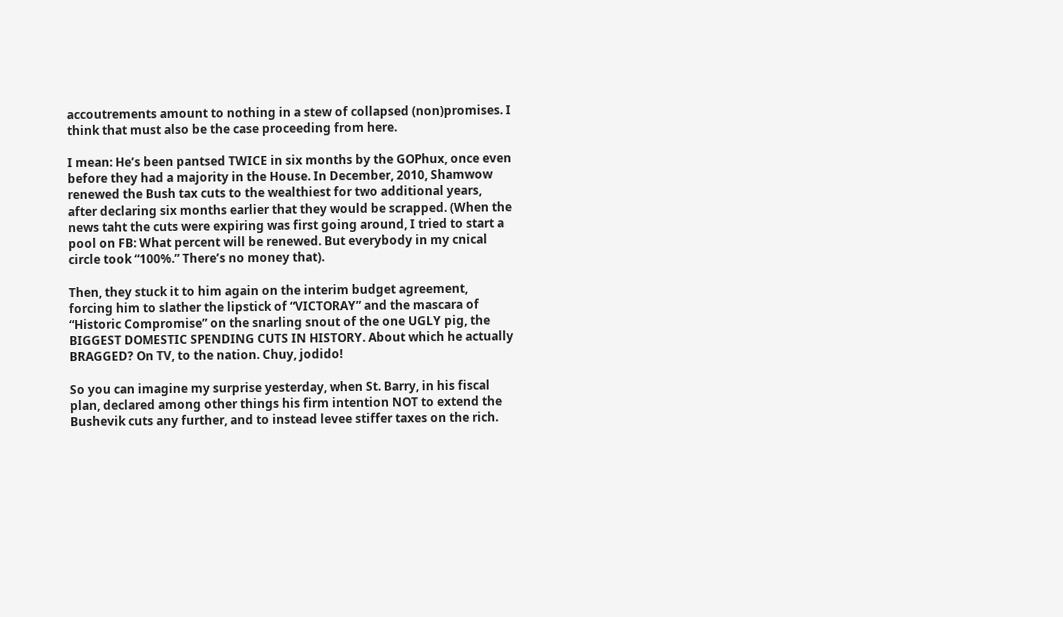accoutrements amount to nothing in a stew of collapsed (non)promises. I think that must also be the case proceeding from here.

I mean: He’s been pantsed TWICE in six months by the GOPhux, once even before they had a majority in the House. In December, 2010, Shamwow renewed the Bush tax cuts to the wealthiest for two additional years, after declaring six months earlier that they would be scrapped. (When the news taht the cuts were expiring was first going around, I tried to start a pool on FB: What percent will be renewed. But everybody in my cnical circle took “100%.” There’s no money that).

Then, they stuck it to him again on the interim budget agreement, forcing him to slather the lipstick of “VICTORAY” and the mascara of “Historic Compromise” on the snarling snout of the one UGLY pig, the BIGGEST DOMESTIC SPENDING CUTS IN HISTORY. About which he actually BRAGGED? On TV, to the nation. Chuy, jodido!

So you can imagine my surprise yesterday, when St. Barry, in his fiscal plan, declared among other things his firm intention NOT to extend the Bushevik cuts any further, and to instead levee stiffer taxes on the rich.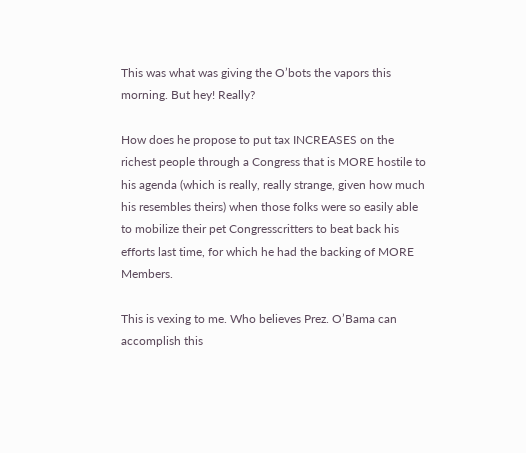This was what was giving the O’bots the vapors this morning. But hey! Really?

How does he propose to put tax INCREASES on the richest people through a Congress that is MORE hostile to his agenda (which is really, really strange, given how much his resembles theirs) when those folks were so easily able to mobilize their pet Congresscritters to beat back his efforts last time, for which he had the backing of MORE Members.

This is vexing to me. Who believes Prez. O’Bama can accomplish this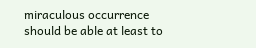miraculous occurrence should be able at least to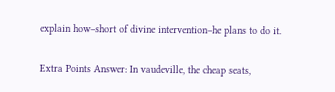explain how–short of divine intervention–he plans to do it.

Extra Points Answer: In vaudeville, the cheap seats,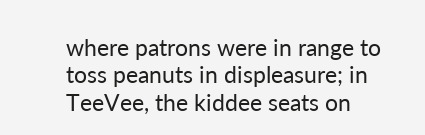where patrons were in range to toss peanuts in displeasure; in TeeVee, the kiddee seats on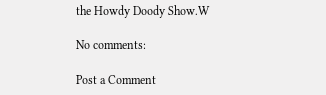the Howdy Doody Show.W

No comments:

Post a Comment